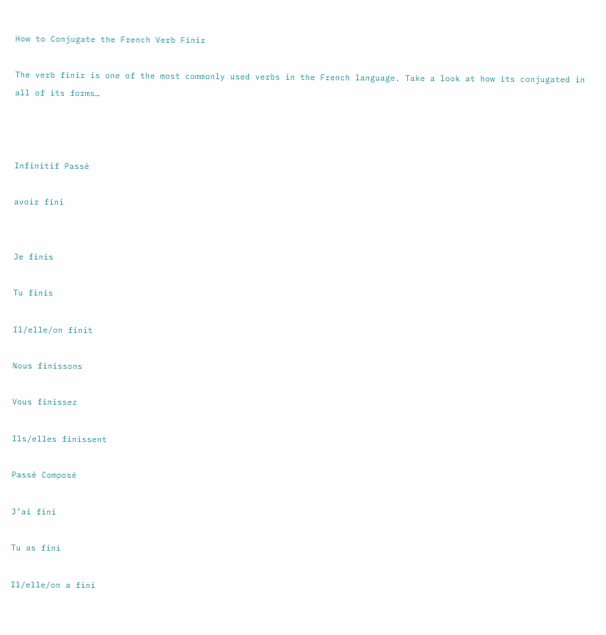How to Conjugate the French Verb Finir

The verb finir is one of the most commonly used verbs in the French language. Take a look at how its conjugated in all of its forms…



Infinitif Passé

avoir fini


Je finis

Tu finis

Il/elle/on finit

Nous finissons

Vous finissez

Ils/elles finissent

Passé Composé

J’ai fini

Tu as fini

Il/elle/on a fini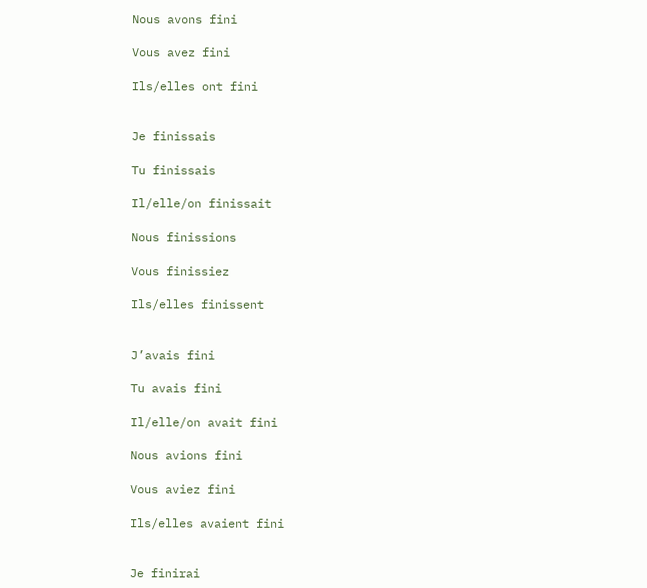Nous avons fini

Vous avez fini

Ils/elles ont fini


Je finissais

Tu finissais

Il/elle/on finissait

Nous finissions

Vous finissiez

Ils/elles finissent


J’avais fini

Tu avais fini

Il/elle/on avait fini

Nous avions fini

Vous aviez fini

Ils/elles avaient fini


Je finirai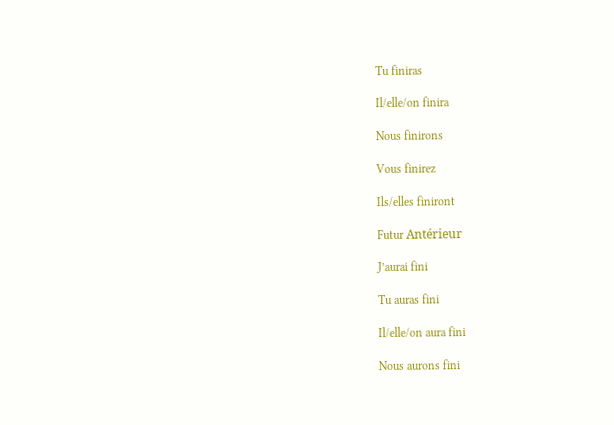Tu finiras

Il/elle/on finira

Nous finirons

Vous finirez

Ils/elles finiront

Futur Antérieur

J’aurai fini

Tu auras fini

Il/elle/on aura fini

Nous aurons fini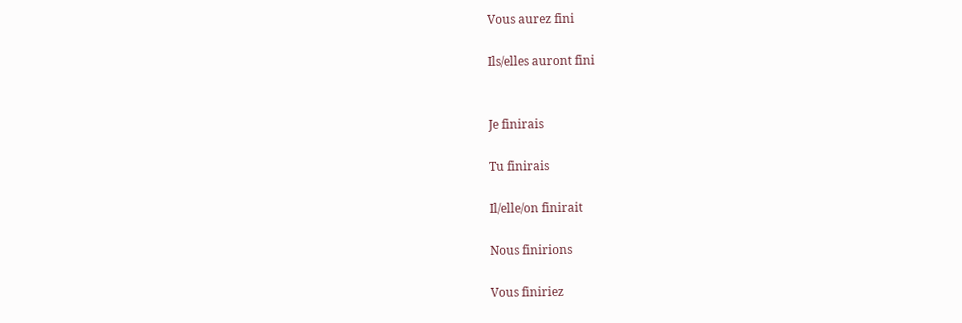Vous aurez fini

Ils/elles auront fini


Je finirais

Tu finirais

Il/elle/on finirait

Nous finirions

Vous finiriez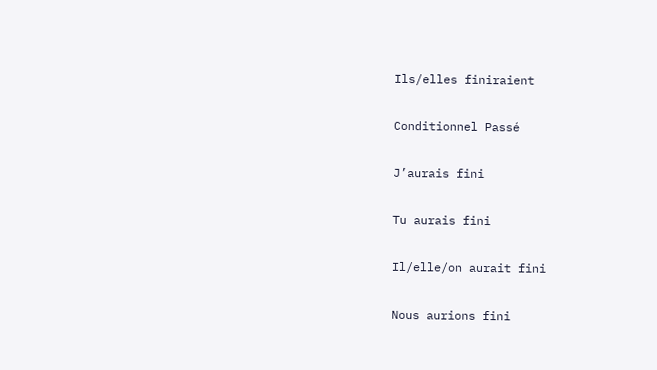Ils/elles finiraient

Conditionnel Passé

J’aurais fini

Tu aurais fini

Il/elle/on aurait fini

Nous aurions fini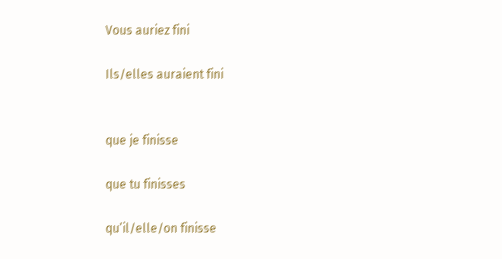Vous auriez fini

Ils/elles auraient fini


que je finisse

que tu finisses

qu’il/elle/on finisse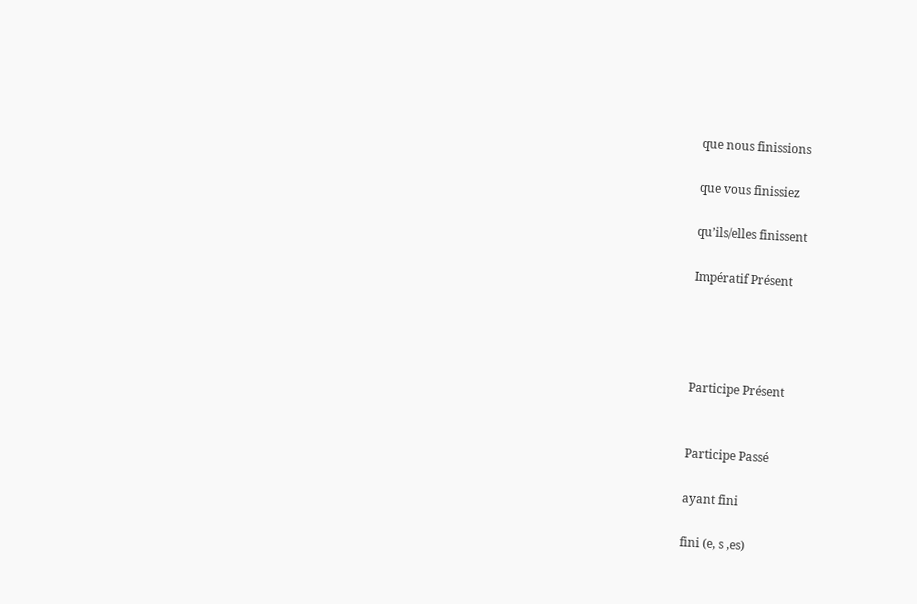que nous finissions

que vous finissiez

qu’ils/elles finissent

Impératif Présent




Participe Présent


Participe Passé

ayant fini

fini (e, s ,es)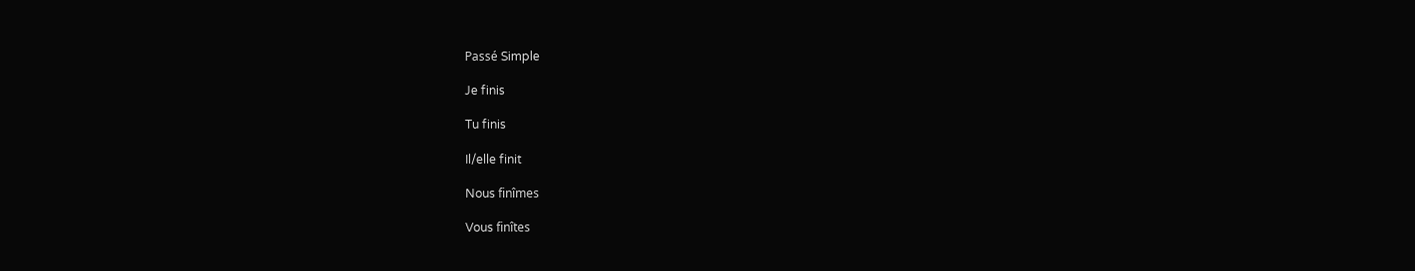Passé Simple

Je finis

Tu finis

Il/elle finit

Nous finîmes

Vous finîtes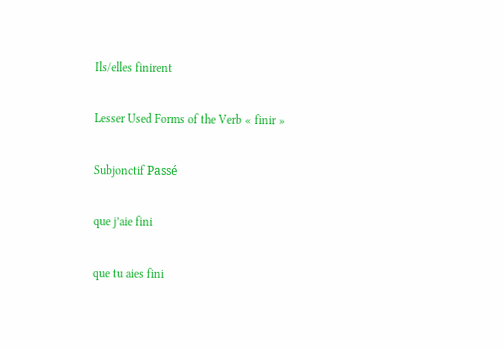Ils/elles finirent

Lesser Used Forms of the Verb « finir »

Subjonctif Passé

que j’aie fini

que tu aies fini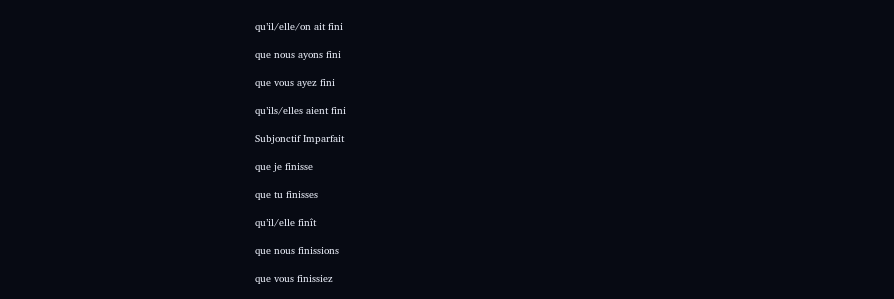qu’il/elle/on ait fini

que nous ayons fini

que vous ayez fini

qu’ils/elles aient fini

Subjonctif Imparfait

que je finisse

que tu finisses

qu’il/elle finît

que nous finissions

que vous finissiez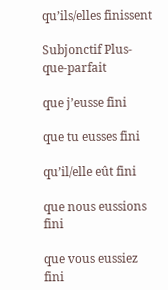qu’ils/elles finissent

Subjonctif Plus-que-parfait

que j’eusse fini

que tu eusses fini

qu’il/elle eût fini

que nous eussions fini

que vous eussiez fini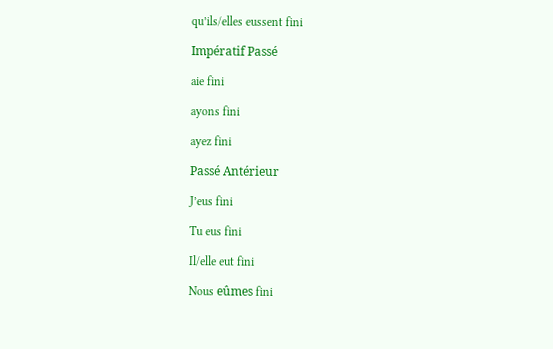qu’ils/elles eussent fini

Impératif Passé

aie fini

ayons fini

ayez fini

Passé Antérieur

J’eus fini

Tu eus fini

Il/elle eut fini

Nous eûmes fini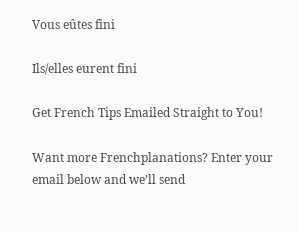Vous eûtes fini

Ils/elles eurent fini

Get French Tips Emailed Straight to You!

Want more Frenchplanations? Enter your email below and we’ll send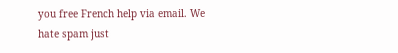you free French help via email. We hate spam just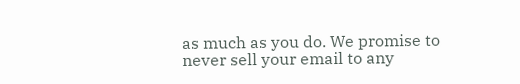as much as you do. We promise to never sell your email to any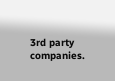3rd party companies.